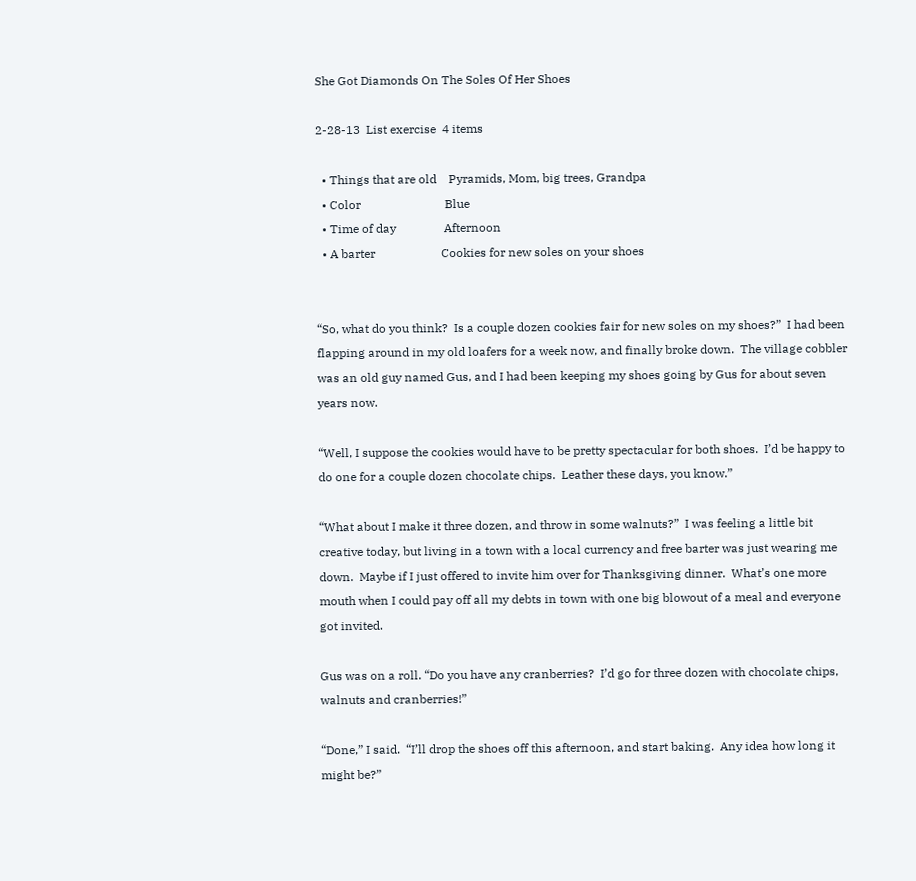She Got Diamonds On The Soles Of Her Shoes

2-28-13  List exercise  4 items

  • Things that are old    Pyramids, Mom, big trees, Grandpa
  • Color                            Blue
  • Time of day                Afternoon
  • A barter                      Cookies for new soles on your shoes


“So, what do you think?  Is a couple dozen cookies fair for new soles on my shoes?”  I had been flapping around in my old loafers for a week now, and finally broke down.  The village cobbler was an old guy named Gus, and I had been keeping my shoes going by Gus for about seven years now.

“Well, I suppose the cookies would have to be pretty spectacular for both shoes.  I’d be happy to do one for a couple dozen chocolate chips.  Leather these days, you know.”

“What about I make it three dozen, and throw in some walnuts?”  I was feeling a little bit creative today, but living in a town with a local currency and free barter was just wearing me down.  Maybe if I just offered to invite him over for Thanksgiving dinner.  What’s one more mouth when I could pay off all my debts in town with one big blowout of a meal and everyone got invited.

Gus was on a roll. “Do you have any cranberries?  I’d go for three dozen with chocolate chips, walnuts and cranberries!”

“Done,” I said.  “I’ll drop the shoes off this afternoon, and start baking.  Any idea how long it might be?”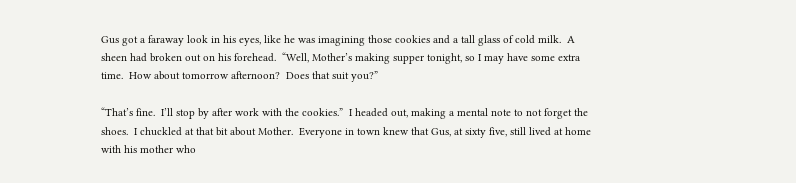Gus got a faraway look in his eyes, like he was imagining those cookies and a tall glass of cold milk.  A sheen had broken out on his forehead.  “Well, Mother’s making supper tonight, so I may have some extra time.  How about tomorrow afternoon?  Does that suit you?”

“That’s fine.  I’ll stop by after work with the cookies.”  I headed out, making a mental note to not forget the shoes.  I chuckled at that bit about Mother.  Everyone in town knew that Gus, at sixty five, still lived at home with his mother who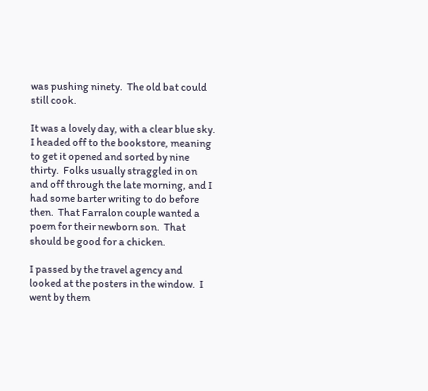was pushing ninety.  The old bat could still cook.

It was a lovely day, with a clear blue sky.  I headed off to the bookstore, meaning to get it opened and sorted by nine thirty.  Folks usually straggled in on and off through the late morning, and I had some barter writing to do before then.  That Farralon couple wanted a poem for their newborn son.  That should be good for a chicken.

I passed by the travel agency and looked at the posters in the window.  I went by them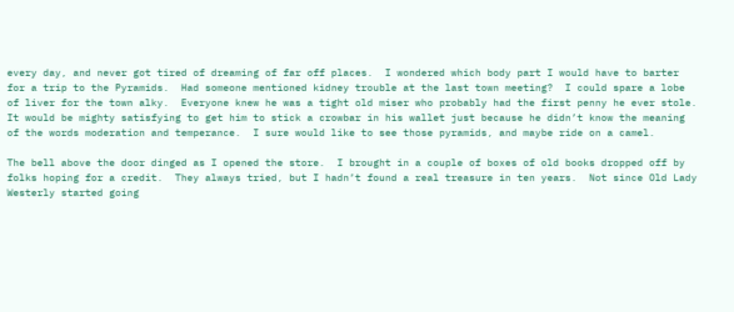every day, and never got tired of dreaming of far off places.  I wondered which body part I would have to barter for a trip to the Pyramids.  Had someone mentioned kidney trouble at the last town meeting?  I could spare a lobe of liver for the town alky.  Everyone knew he was a tight old miser who probably had the first penny he ever stole.  It would be mighty satisfying to get him to stick a crowbar in his wallet just because he didn’t know the meaning of the words moderation and temperance.  I sure would like to see those pyramids, and maybe ride on a camel.

The bell above the door dinged as I opened the store.  I brought in a couple of boxes of old books dropped off by folks hoping for a credit.  They always tried, but I hadn’t found a real treasure in ten years.  Not since Old Lady Westerly started going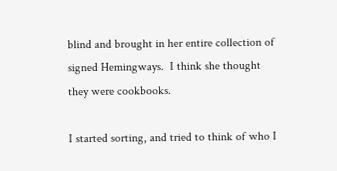blind and brought in her entire collection of signed Hemingways.  I think she thought they were cookbooks.

I started sorting, and tried to think of who I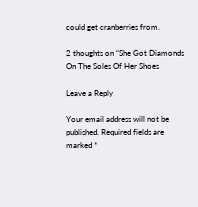could get cranberries from.

2 thoughts on “She Got Diamonds On The Soles Of Her Shoes

Leave a Reply

Your email address will not be published. Required fields are marked *